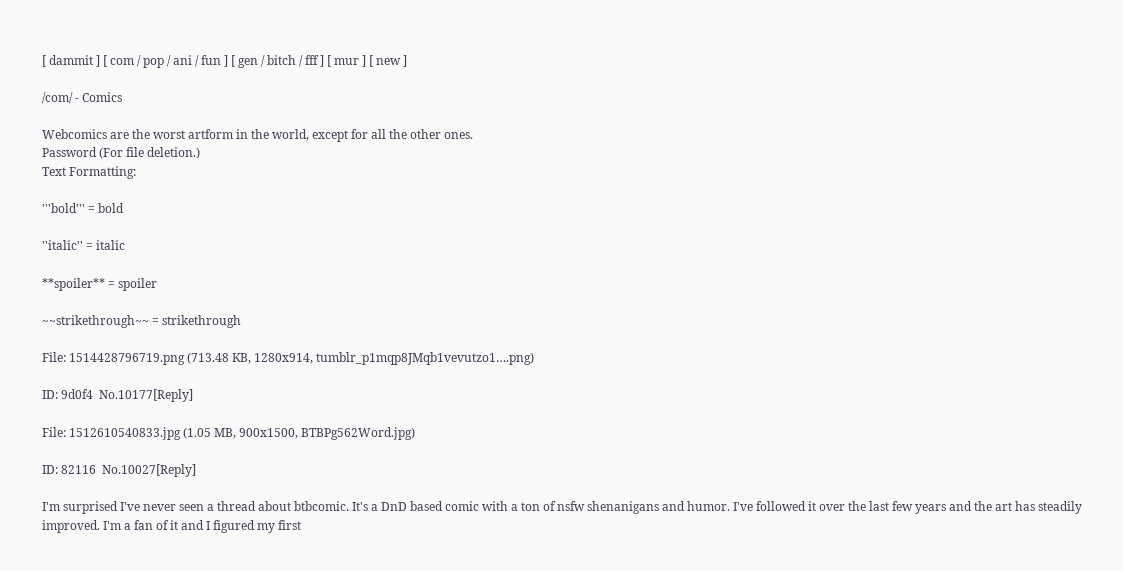[ dammit ] [ com / pop / ani / fun ] [ gen / bitch / fff ] [ mur ] [ new ]

/com/ - Comics

Webcomics are the worst artform in the world, except for all the other ones.
Password (For file deletion.)
Text Formatting:

'''bold''' = bold

''italic'' = italic

**spoiler** = spoiler

~~strikethrough~~ = strikethrough

File: 1514428796719.png (713.48 KB, 1280x914, tumblr_p1mqp8JMqb1vevutzo1….png)

ID: 9d0f4  No.10177[Reply]

File: 1512610540833.jpg (1.05 MB, 900x1500, BTBPg562Word.jpg)

ID: 82116  No.10027[Reply]

I'm surprised I've never seen a thread about btbcomic. It's a DnD based comic with a ton of nsfw shenanigans and humor. I've followed it over the last few years and the art has steadily improved. I'm a fan of it and I figured my first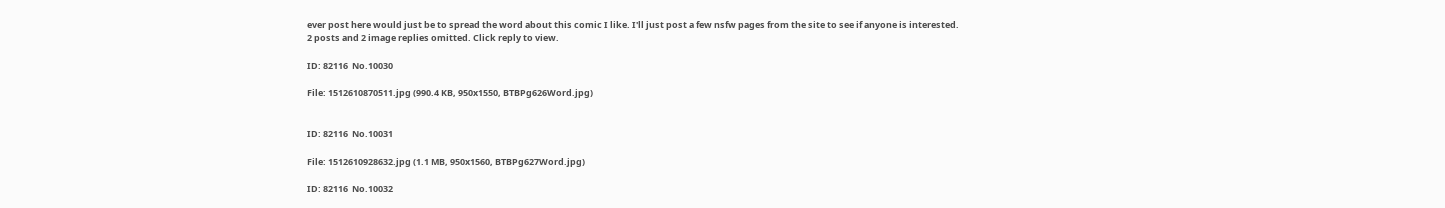ever post here would just be to spread the word about this comic I like. I'll just post a few nsfw pages from the site to see if anyone is interested.
2 posts and 2 image replies omitted. Click reply to view.

ID: 82116  No.10030

File: 1512610870511.jpg (990.4 KB, 950x1550, BTBPg626Word.jpg)


ID: 82116  No.10031

File: 1512610928632.jpg (1.1 MB, 950x1560, BTBPg627Word.jpg)

ID: 82116  No.10032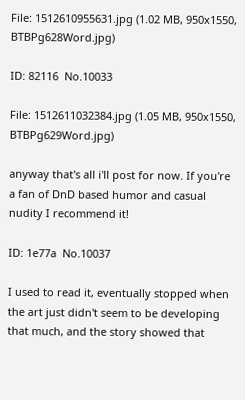File: 1512610955631.jpg (1.02 MB, 950x1550, BTBPg628Word.jpg)

ID: 82116  No.10033

File: 1512611032384.jpg (1.05 MB, 950x1550, BTBPg629Word.jpg)

anyway that's all i'll post for now. If you're a fan of DnD based humor and casual nudity I recommend it!

ID: 1e77a  No.10037

I used to read it, eventually stopped when the art just didn't seem to be developing that much, and the story showed that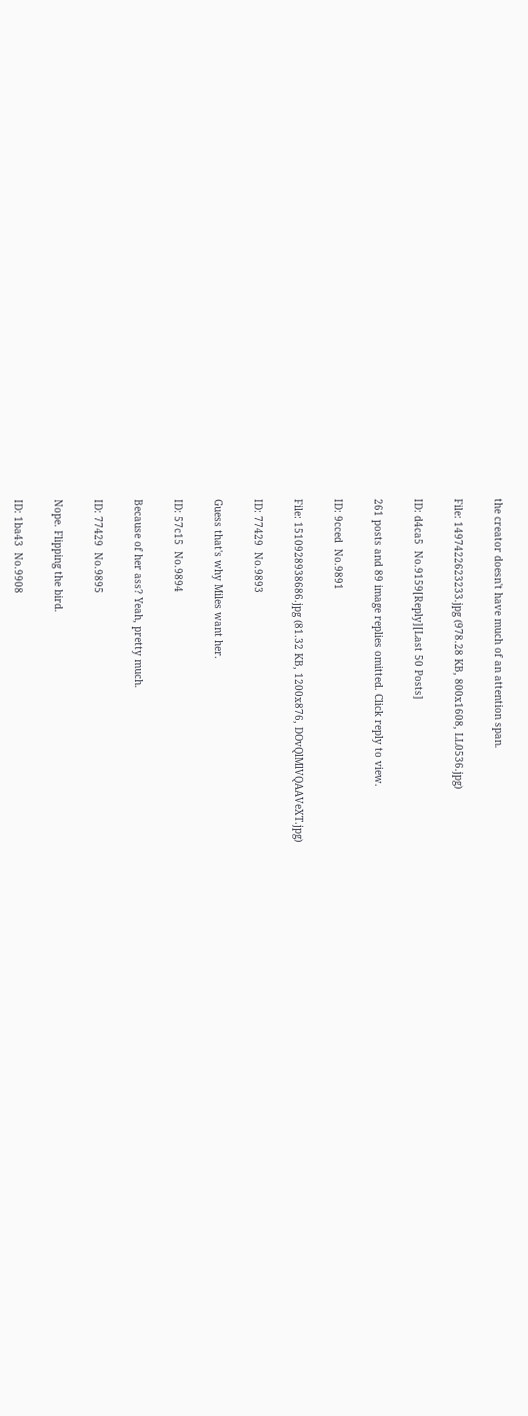the creator doesn't have much of an attention span.

File: 1497422623233.jpg (978.28 KB, 800x1608, LL0536.jpg)

ID: d4ca5  No.9159[Reply][Last 50 Posts]

261 posts and 89 image replies omitted. Click reply to view.

ID: 9cced  No.9891

File: 1510928938686.jpg (81.32 KB, 1200x876, DOvQlMlVQAAVeXT.jpg)

ID: 77429  No.9893

Guess that's why Miles want her.

ID: 57c15  No.9894

Because of her ass? Yeah, pretty much.

ID: 77429  No.9895

Nope. Flipping the bird.

ID: 1ba43  No.9908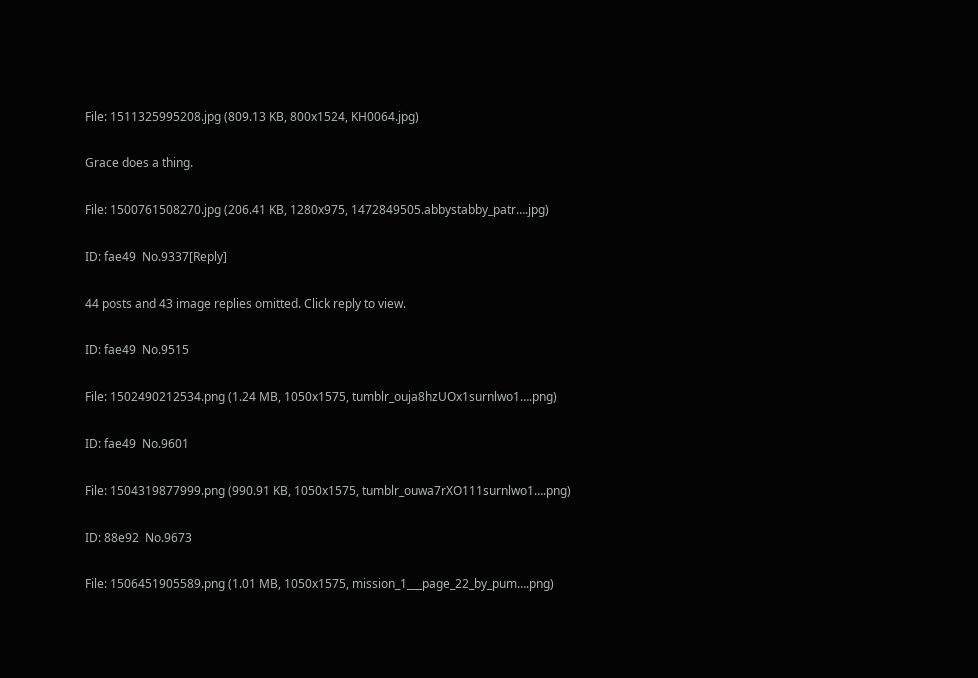File: 1511325995208.jpg (809.13 KB, 800x1524, KH0064.jpg)

Grace does a thing.

File: 1500761508270.jpg (206.41 KB, 1280x975, 1472849505.abbystabby_patr….jpg)

ID: fae49  No.9337[Reply]

44 posts and 43 image replies omitted. Click reply to view.

ID: fae49  No.9515

File: 1502490212534.png (1.24 MB, 1050x1575, tumblr_ouja8hzUOx1surnlwo1….png)

ID: fae49  No.9601

File: 1504319877999.png (990.91 KB, 1050x1575, tumblr_ouwa7rXO111surnlwo1….png)

ID: 88e92  No.9673

File: 1506451905589.png (1.01 MB, 1050x1575, mission_1___page_22_by_pum….png)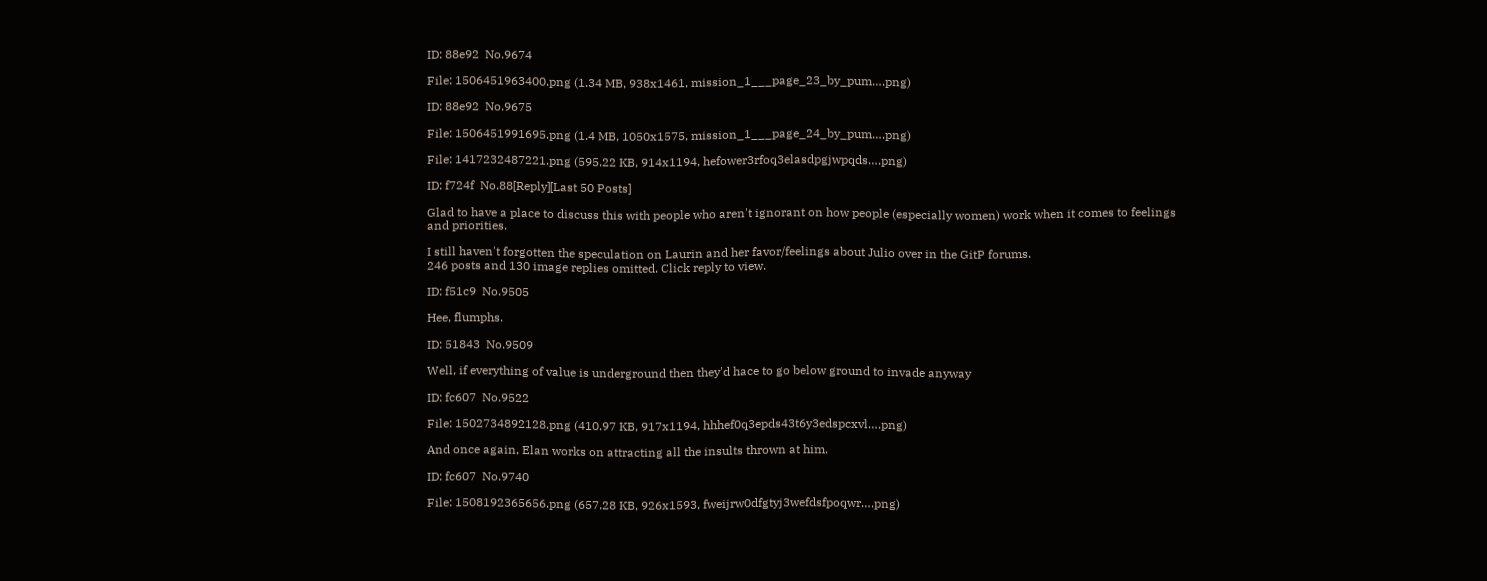ID: 88e92  No.9674

File: 1506451963400.png (1.34 MB, 938x1461, mission_1___page_23_by_pum….png)

ID: 88e92  No.9675

File: 1506451991695.png (1.4 MB, 1050x1575, mission_1___page_24_by_pum….png)

File: 1417232487221.png (595.22 KB, 914x1194, hefower3rfoq3elasdpgjwpqds….png)

ID: f724f  No.88[Reply][Last 50 Posts]

Glad to have a place to discuss this with people who aren't ignorant on how people (especially women) work when it comes to feelings and priorities.

I still haven't forgotten the speculation on Laurin and her favor/feelings about Julio over in the GitP forums.
246 posts and 130 image replies omitted. Click reply to view.

ID: f51c9  No.9505

Hee, flumphs.

ID: 51843  No.9509

Well, if everything of value is underground then they'd hace to go below ground to invade anyway

ID: fc607  No.9522

File: 1502734892128.png (410.97 KB, 917x1194, hhhef0q3epds43t6y3edspcxvl….png)

And once again, Elan works on attracting all the insults thrown at him.

ID: fc607  No.9740

File: 1508192365656.png (657.28 KB, 926x1593, fweijrw0dfgtyj3wefdsfpoqwr….png)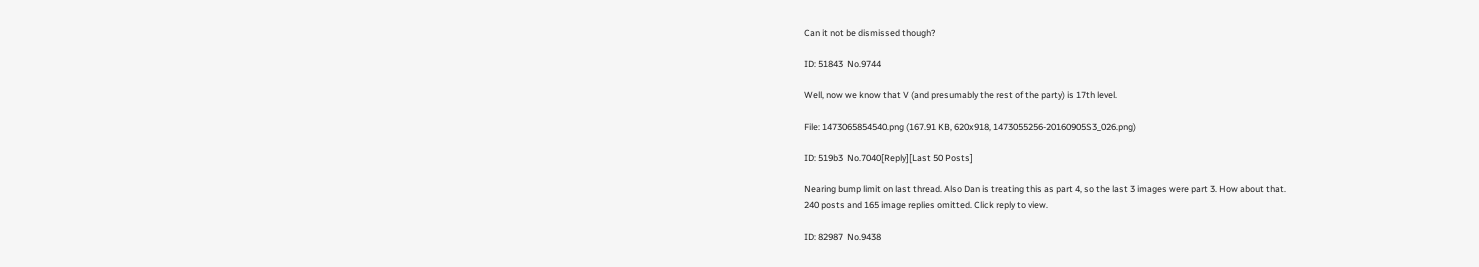Can it not be dismissed though?

ID: 51843  No.9744

Well, now we know that V (and presumably the rest of the party) is 17th level.

File: 1473065854540.png (167.91 KB, 620x918, 1473055256-20160905S3_026.png)

ID: 519b3  No.7040[Reply][Last 50 Posts]

Nearing bump limit on last thread. Also Dan is treating this as part 4, so the last 3 images were part 3. How about that.
240 posts and 165 image replies omitted. Click reply to view.

ID: 82987  No.9438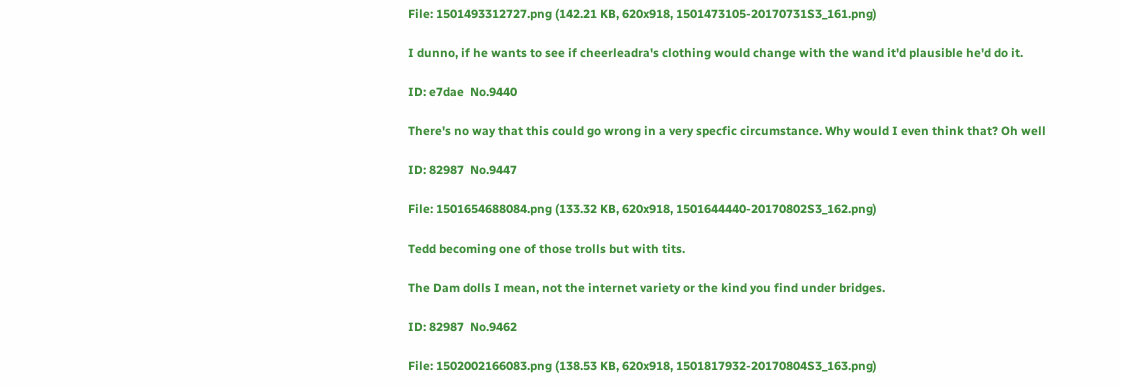File: 1501493312727.png (142.21 KB, 620x918, 1501473105-20170731S3_161.png)

I dunno, if he wants to see if cheerleadra's clothing would change with the wand it'd plausible he'd do it.

ID: e7dae  No.9440

There's no way that this could go wrong in a very specfic circumstance. Why would I even think that? Oh well

ID: 82987  No.9447

File: 1501654688084.png (133.32 KB, 620x918, 1501644440-20170802S3_162.png)

Tedd becoming one of those trolls but with tits.

The Dam dolls I mean, not the internet variety or the kind you find under bridges.

ID: 82987  No.9462

File: 1502002166083.png (138.53 KB, 620x918, 1501817932-20170804S3_163.png)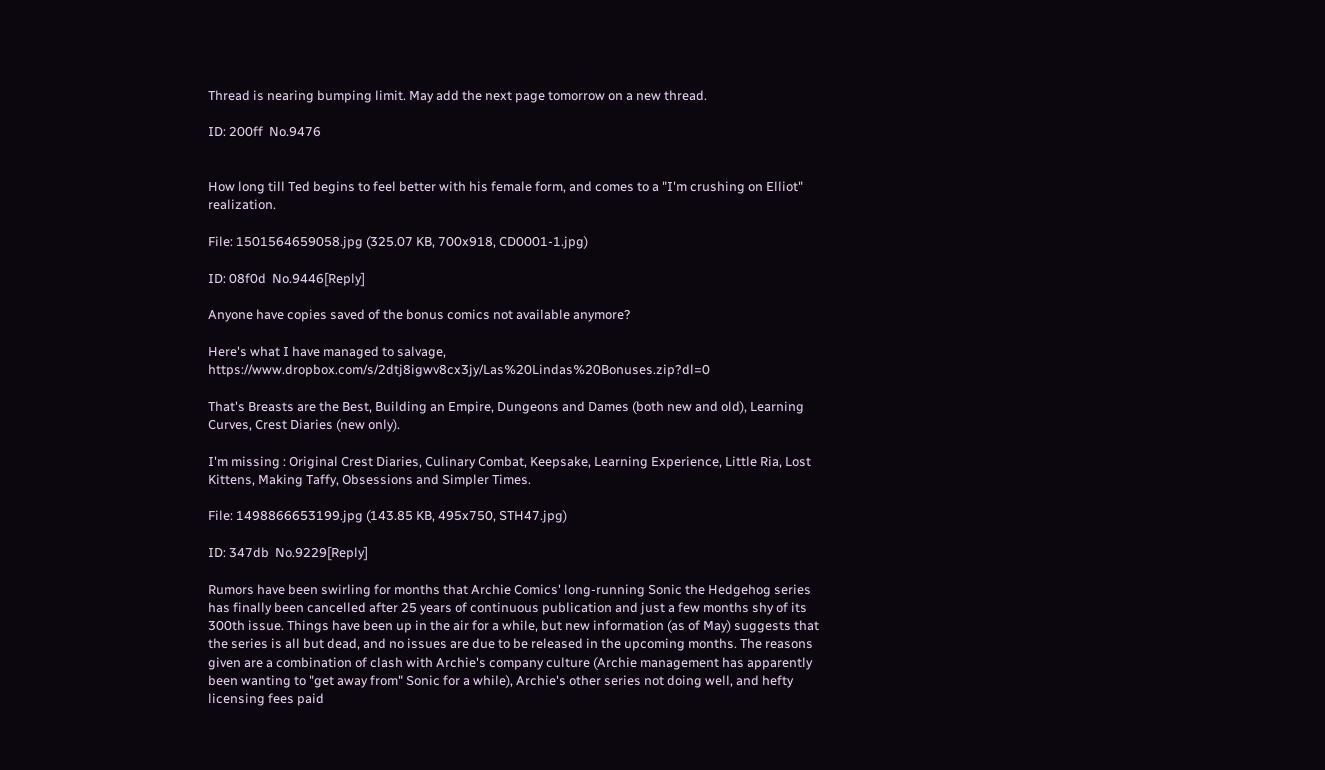Thread is nearing bumping limit. May add the next page tomorrow on a new thread.

ID: 200ff  No.9476


How long till Ted begins to feel better with his female form, and comes to a "I'm crushing on Elliot" realization.

File: 1501564659058.jpg (325.07 KB, 700x918, CD0001-1.jpg)

ID: 08f0d  No.9446[Reply]

Anyone have copies saved of the bonus comics not available anymore?

Here's what I have managed to salvage, https://www.dropbox.com/s/2dtj8igwv8cx3jy/Las%20Lindas%20Bonuses.zip?dl=0

That's Breasts are the Best, Building an Empire, Dungeons and Dames (both new and old), Learning Curves, Crest Diaries (new only).

I'm missing : Original Crest Diaries, Culinary Combat, Keepsake, Learning Experience, Little Ria, Lost Kittens, Making Taffy, Obsessions and Simpler Times.

File: 1498866653199.jpg (143.85 KB, 495x750, STH47.jpg)

ID: 347db  No.9229[Reply]

Rumors have been swirling for months that Archie Comics' long-running Sonic the Hedgehog series has finally been cancelled after 25 years of continuous publication and just a few months shy of its 300th issue. Things have been up in the air for a while, but new information (as of May) suggests that the series is all but dead, and no issues are due to be released in the upcoming months. The reasons given are a combination of clash with Archie's company culture (Archie management has apparently been wanting to "get away from" Sonic for a while), Archie's other series not doing well, and hefty licensing fees paid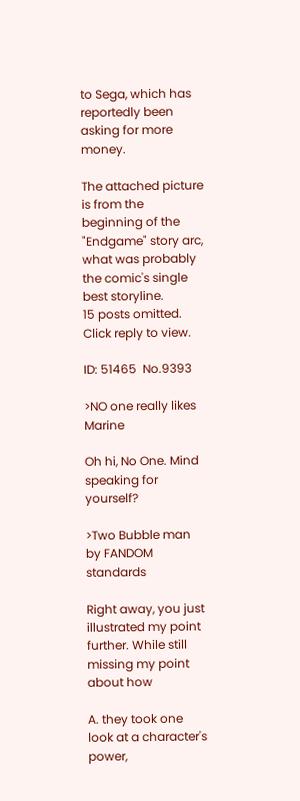to Sega, which has reportedly been asking for more money.

The attached picture is from the beginning of the "Endgame" story arc, what was probably the comic's single best storyline.
15 posts omitted. Click reply to view.

ID: 51465  No.9393

>NO one really likes Marine

Oh hi, No One. Mind speaking for yourself?

>Two Bubble man by FANDOM standards

Right away, you just illustrated my point further. While still missing my point about how

A. they took one look at a character's power,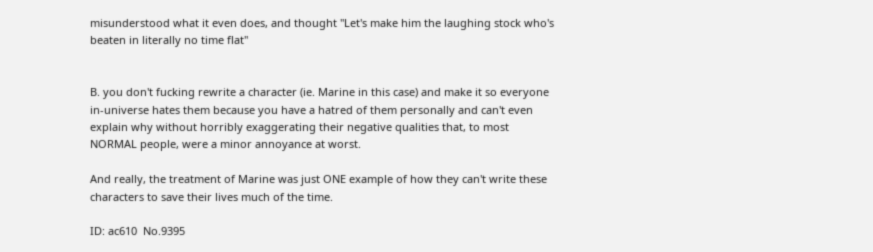misunderstood what it even does, and thought "Let's make him the laughing stock who's beaten in literally no time flat"


B. you don't fucking rewrite a character (ie. Marine in this case) and make it so everyone in-universe hates them because you have a hatred of them personally and can't even explain why without horribly exaggerating their negative qualities that, to most NORMAL people, were a minor annoyance at worst.

And really, the treatment of Marine was just ONE example of how they can't write these characters to save their lives much of the time.

ID: ac610  No.9395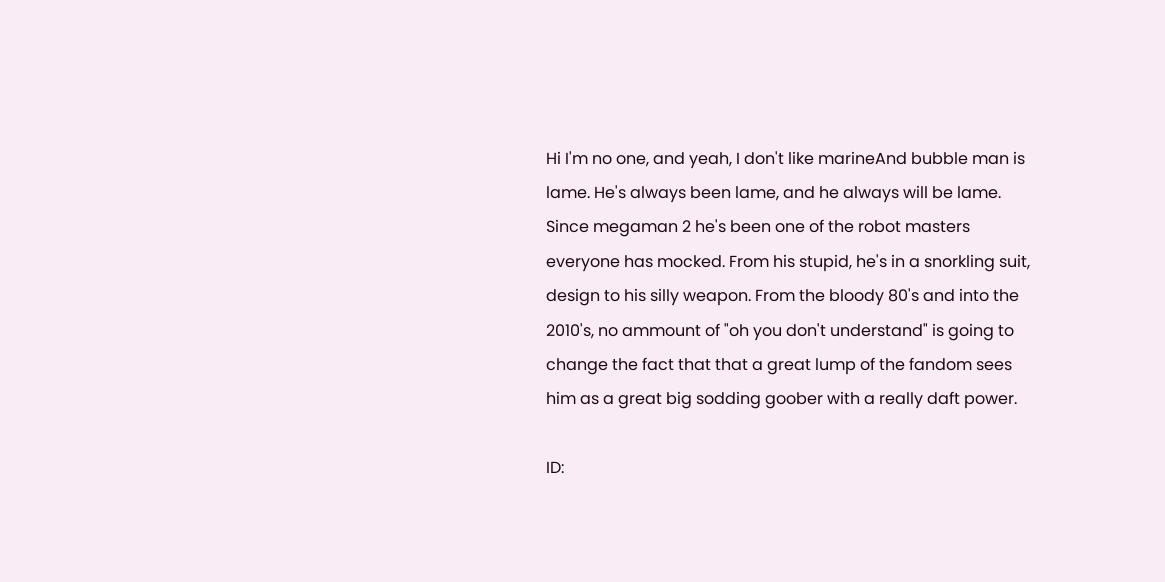Hi I'm no one, and yeah, I don't like marineAnd bubble man is lame. He's always been lame, and he always will be lame.
Since megaman 2 he's been one of the robot masters everyone has mocked. From his stupid, he's in a snorkling suit, design to his silly weapon. From the bloody 80's and into the 2010's, no ammount of "oh you don't understand" is going to change the fact that that a great lump of the fandom sees him as a great big sodding goober with a really daft power.

ID: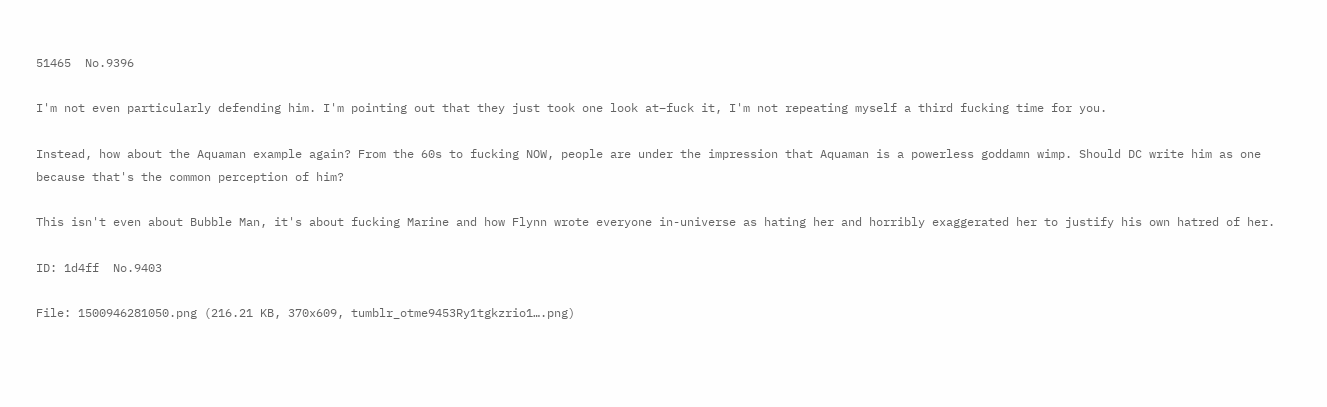51465  No.9396

I'm not even particularly defending him. I'm pointing out that they just took one look at–fuck it, I'm not repeating myself a third fucking time for you.

Instead, how about the Aquaman example again? From the 60s to fucking NOW, people are under the impression that Aquaman is a powerless goddamn wimp. Should DC write him as one because that's the common perception of him?

This isn't even about Bubble Man, it's about fucking Marine and how Flynn wrote everyone in-universe as hating her and horribly exaggerated her to justify his own hatred of her.

ID: 1d4ff  No.9403

File: 1500946281050.png (216.21 KB, 370x609, tumblr_otme9453Ry1tgkzrio1….png)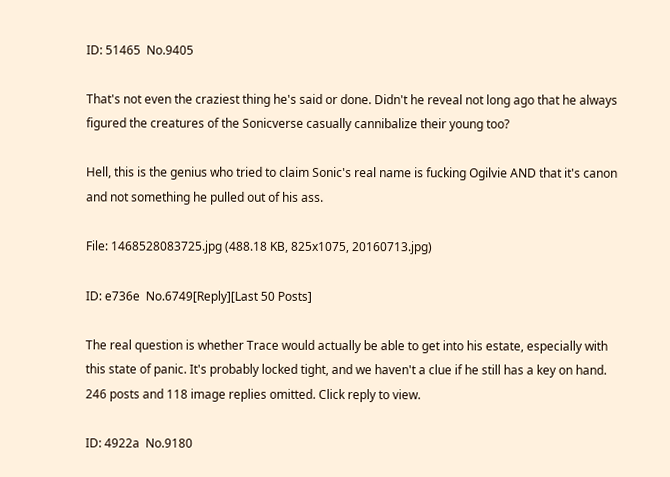ID: 51465  No.9405

That's not even the craziest thing he's said or done. Didn't he reveal not long ago that he always figured the creatures of the Sonicverse casually cannibalize their young too?

Hell, this is the genius who tried to claim Sonic's real name is fucking Ogilvie AND that it's canon and not something he pulled out of his ass.

File: 1468528083725.jpg (488.18 KB, 825x1075, 20160713.jpg)

ID: e736e  No.6749[Reply][Last 50 Posts]

The real question is whether Trace would actually be able to get into his estate, especially with this state of panic. It's probably locked tight, and we haven't a clue if he still has a key on hand.
246 posts and 118 image replies omitted. Click reply to view.

ID: 4922a  No.9180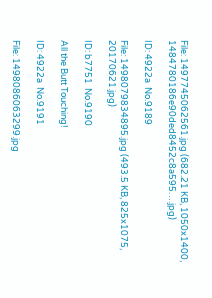File: 1497745062561.jpg (682.21 KB, 1050x1400, 1484780186e90ded8452c8a595….jpg)

ID: 4922a  No.9189

File: 1498079834895.jpg (493.5 KB, 825x1075, 20170621.jpg)

ID: b7751  No.9190

All the Butt Touching!

ID: 4922a  No.9191

File: 1498086063299.jpg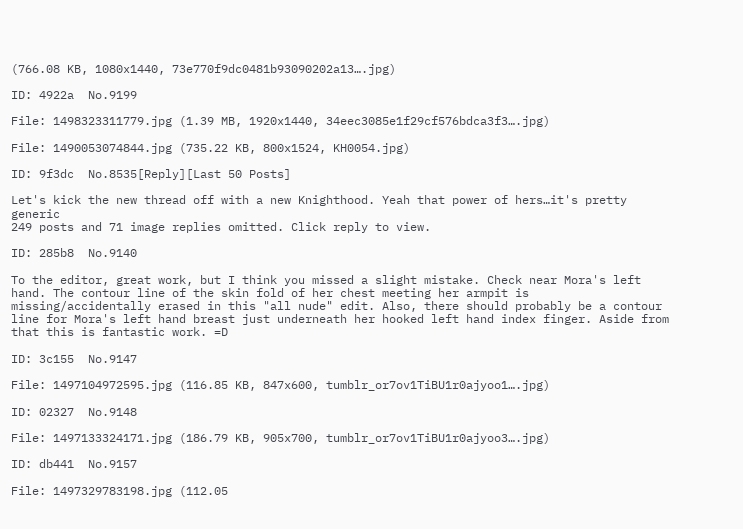(766.08 KB, 1080x1440, 73e770f9dc0481b93090202a13….jpg)

ID: 4922a  No.9199

File: 1498323311779.jpg (1.39 MB, 1920x1440, 34eec3085e1f29cf576bdca3f3….jpg)

File: 1490053074844.jpg (735.22 KB, 800x1524, KH0054.jpg)

ID: 9f3dc  No.8535[Reply][Last 50 Posts]

Let's kick the new thread off with a new Knighthood. Yeah that power of hers…it's pretty generic
249 posts and 71 image replies omitted. Click reply to view.

ID: 285b8  No.9140

To the editor, great work, but I think you missed a slight mistake. Check near Mora's left hand. The contour line of the skin fold of her chest meeting her armpit is missing/accidentally erased in this "all nude" edit. Also, there should probably be a contour line for Mora's left hand breast just underneath her hooked left hand index finger. Aside from that this is fantastic work. =D

ID: 3c155  No.9147

File: 1497104972595.jpg (116.85 KB, 847x600, tumblr_or7ov1TiBU1r0ajyoo1….jpg)

ID: 02327  No.9148

File: 1497133324171.jpg (186.79 KB, 905x700, tumblr_or7ov1TiBU1r0ajyoo3….jpg)

ID: db441  No.9157

File: 1497329783198.jpg (112.05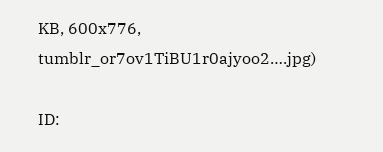KB, 600x776, tumblr_or7ov1TiBU1r0ajyoo2….jpg)

ID: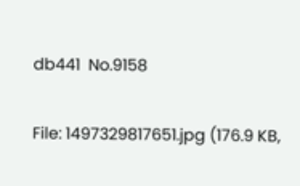db441  No.9158

File: 1497329817651.jpg (176.9 KB,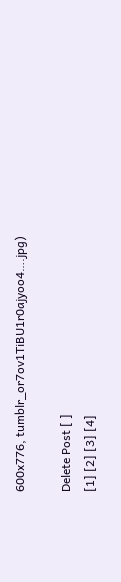600x776, tumblr_or7ov1TiBU1r0ajyoo4….jpg)

Delete Post [ ]
[1] [2] [3] [4]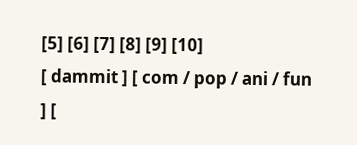[5] [6] [7] [8] [9] [10]
[ dammit ] [ com / pop / ani / fun ] [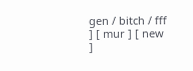gen / bitch / fff ] [ mur ] [ new ]